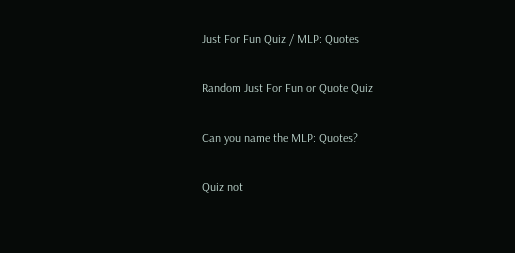Just For Fun Quiz / MLP: Quotes

Random Just For Fun or Quote Quiz

Can you name the MLP: Quotes?

Quiz not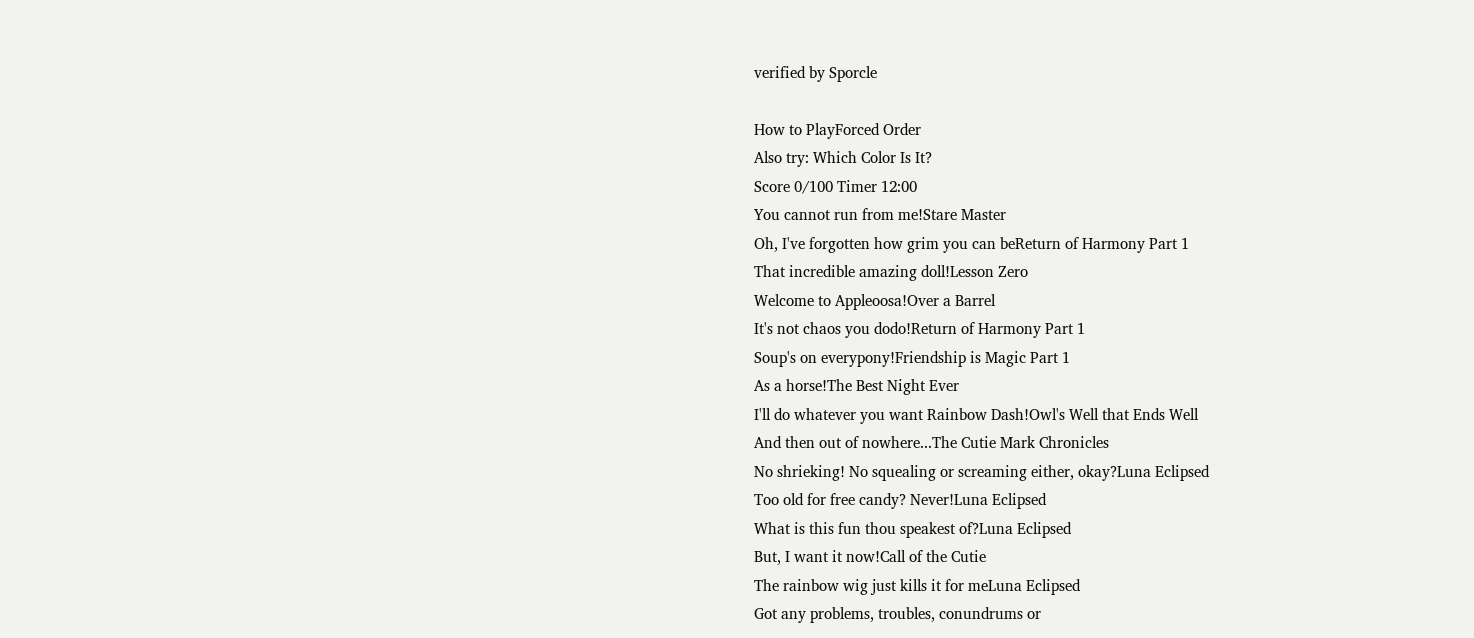verified by Sporcle

How to PlayForced Order
Also try: Which Color Is It?
Score 0/100 Timer 12:00
You cannot run from me!Stare Master
Oh, I've forgotten how grim you can beReturn of Harmony Part 1
That incredible amazing doll!Lesson Zero
Welcome to Appleoosa!Over a Barrel
It's not chaos you dodo!Return of Harmony Part 1
Soup's on everypony!Friendship is Magic Part 1
As a horse!The Best Night Ever
I'll do whatever you want Rainbow Dash!Owl's Well that Ends Well
And then out of nowhere...The Cutie Mark Chronicles
No shrieking! No squealing or screaming either, okay?Luna Eclipsed
Too old for free candy? Never!Luna Eclipsed
What is this fun thou speakest of?Luna Eclipsed
But, I want it now!Call of the Cutie
The rainbow wig just kills it for meLuna Eclipsed
Got any problems, troubles, conundrums or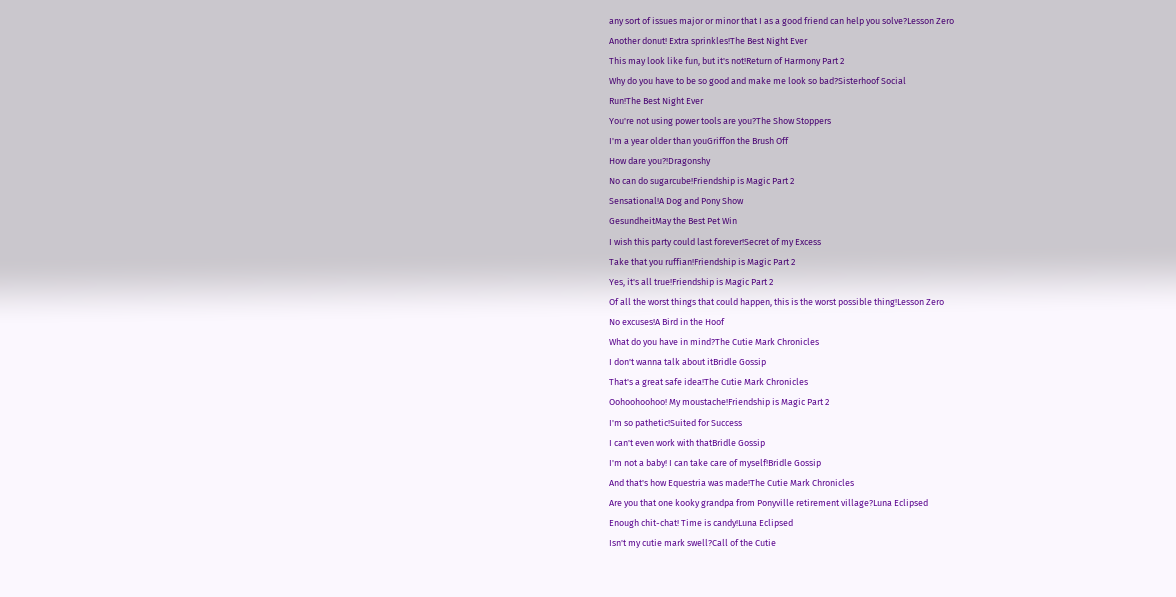any sort of issues major or minor that I as a good friend can help you solve?Lesson Zero
Another donut! Extra sprinkles!The Best Night Ever
This may look like fun, but it's not!Return of Harmony Part 2
Why do you have to be so good and make me look so bad?Sisterhoof Social
Run!The Best Night Ever
You're not using power tools are you?The Show Stoppers
I'm a year older than youGriffon the Brush Off
How dare you?!Dragonshy
No can do sugarcube!Friendship is Magic Part 2
Sensational!A Dog and Pony Show
GesundheitMay the Best Pet Win
I wish this party could last forever!Secret of my Excess
Take that you ruffian!Friendship is Magic Part 2
Yes, it's all true!Friendship is Magic Part 2
Of all the worst things that could happen, this is the worst possible thing!Lesson Zero
No excuses!A Bird in the Hoof
What do you have in mind?The Cutie Mark Chronicles
I don't wanna talk about itBridle Gossip
That's a great safe idea!The Cutie Mark Chronicles
Oohoohoohoo! My moustache!Friendship is Magic Part 2
I'm so pathetic!Suited for Success
I can't even work with thatBridle Gossip
I'm not a baby! I can take care of myself!Bridle Gossip
And that's how Equestria was made!The Cutie Mark Chronicles
Are you that one kooky grandpa from Ponyville retirement village?Luna Eclipsed
Enough chit-chat! Time is candy!Luna Eclipsed
Isn't my cutie mark swell?Call of the Cutie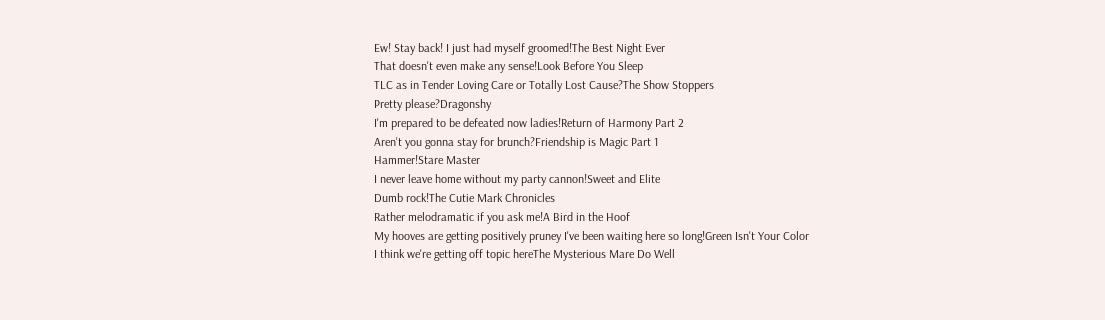Ew! Stay back! I just had myself groomed!The Best Night Ever
That doesn't even make any sense!Look Before You Sleep
TLC as in Tender Loving Care or Totally Lost Cause?The Show Stoppers
Pretty please?Dragonshy
I'm prepared to be defeated now ladies!Return of Harmony Part 2
Aren't you gonna stay for brunch?Friendship is Magic Part 1
Hammer!Stare Master
I never leave home without my party cannon!Sweet and Elite
Dumb rock!The Cutie Mark Chronicles
Rather melodramatic if you ask me!A Bird in the Hoof
My hooves are getting positively pruney I've been waiting here so long!Green Isn't Your Color
I think we're getting off topic hereThe Mysterious Mare Do Well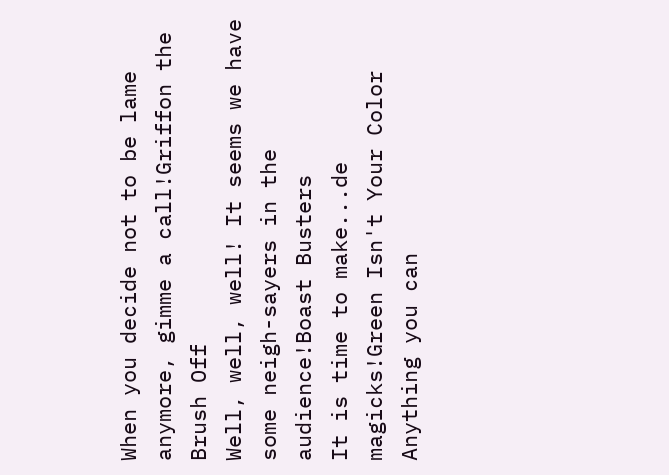When you decide not to be lame anymore, gimme a call!Griffon the Brush Off
Well, well, well! It seems we have some neigh-sayers in the audience!Boast Busters
It is time to make...de magicks!Green Isn't Your Color
Anything you can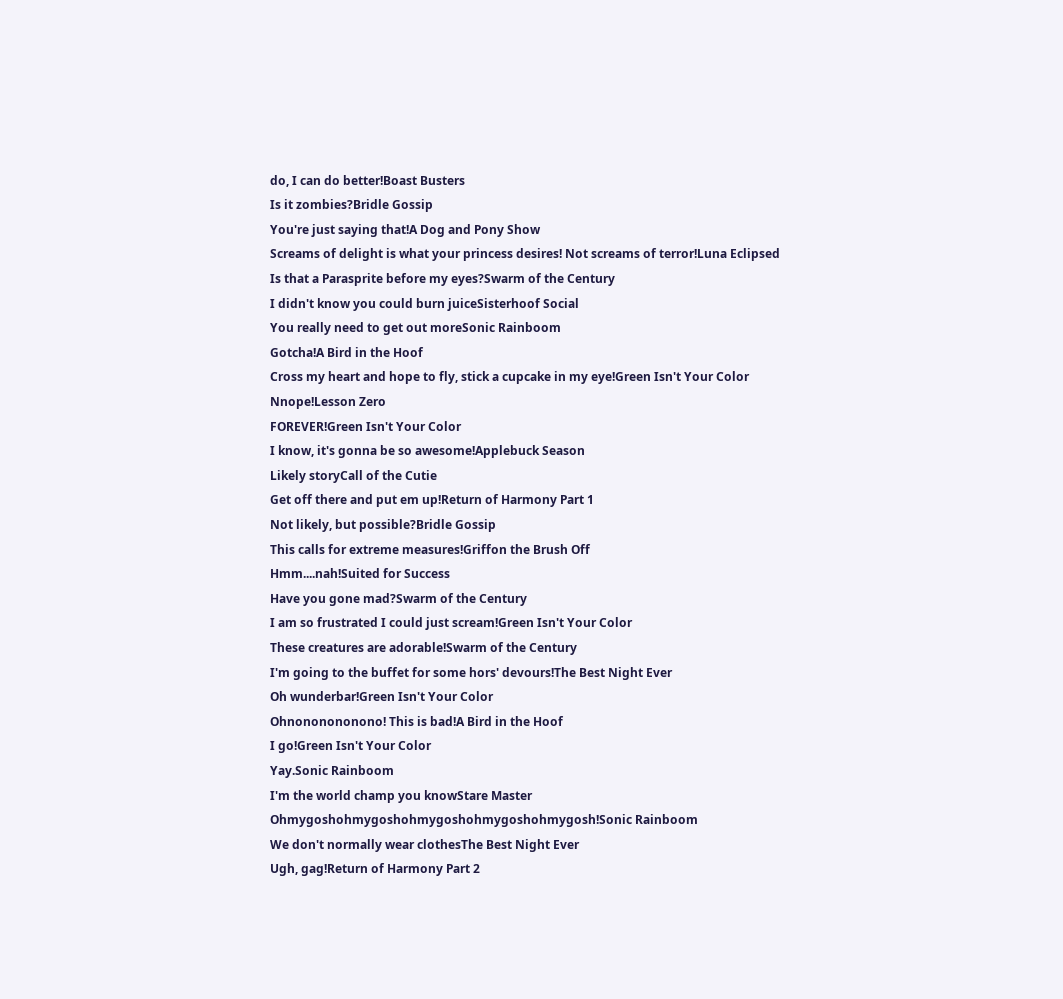do, I can do better!Boast Busters
Is it zombies?Bridle Gossip
You're just saying that!A Dog and Pony Show
Screams of delight is what your princess desires! Not screams of terror!Luna Eclipsed
Is that a Parasprite before my eyes?Swarm of the Century
I didn't know you could burn juiceSisterhoof Social
You really need to get out moreSonic Rainboom
Gotcha!A Bird in the Hoof
Cross my heart and hope to fly, stick a cupcake in my eye!Green Isn't Your Color
Nnope!Lesson Zero
FOREVER!Green Isn't Your Color
I know, it's gonna be so awesome!Applebuck Season
Likely storyCall of the Cutie
Get off there and put em up!Return of Harmony Part 1
Not likely, but possible?Bridle Gossip
This calls for extreme measures!Griffon the Brush Off
Hmm....nah!Suited for Success
Have you gone mad?Swarm of the Century
I am so frustrated I could just scream!Green Isn't Your Color
These creatures are adorable!Swarm of the Century
I'm going to the buffet for some hors' devours!The Best Night Ever
Oh wunderbar!Green Isn't Your Color
Ohnononononono! This is bad!A Bird in the Hoof
I go!Green Isn't Your Color
Yay.Sonic Rainboom
I'm the world champ you knowStare Master
Ohmygoshohmygoshohmygoshohmygoshohmygosh!Sonic Rainboom
We don't normally wear clothesThe Best Night Ever
Ugh, gag!Return of Harmony Part 2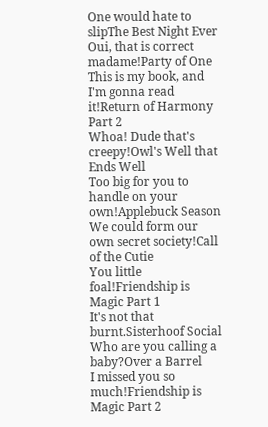One would hate to slipThe Best Night Ever
Oui, that is correct madame!Party of One
This is my book, and I'm gonna read it!Return of Harmony Part 2
Whoa! Dude that's creepy!Owl's Well that Ends Well
Too big for you to handle on your own!Applebuck Season
We could form our own secret society!Call of the Cutie
You little foal!Friendship is Magic Part 1
It's not that burnt.Sisterhoof Social
Who are you calling a baby?Over a Barrel
I missed you so much!Friendship is Magic Part 2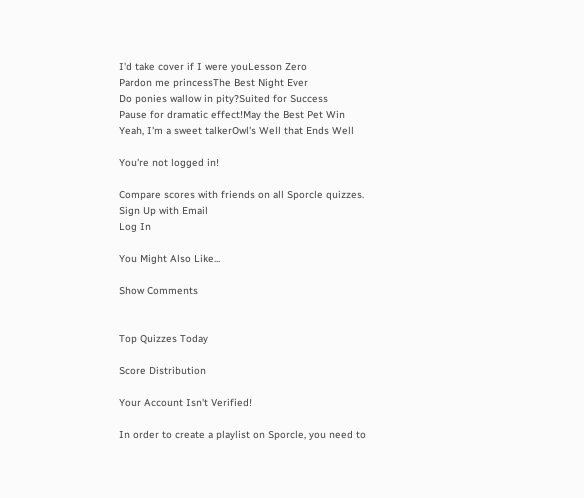I'd take cover if I were youLesson Zero
Pardon me princessThe Best Night Ever
Do ponies wallow in pity?Suited for Success
Pause for dramatic effect!May the Best Pet Win
Yeah, I'm a sweet talkerOwl's Well that Ends Well

You're not logged in!

Compare scores with friends on all Sporcle quizzes.
Sign Up with Email
Log In

You Might Also Like...

Show Comments


Top Quizzes Today

Score Distribution

Your Account Isn't Verified!

In order to create a playlist on Sporcle, you need to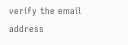verify the email address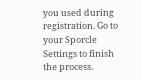you used during registration. Go to your Sporcle Settings to finish the process.